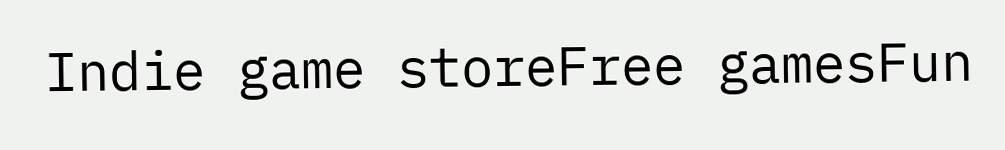Indie game storeFree gamesFun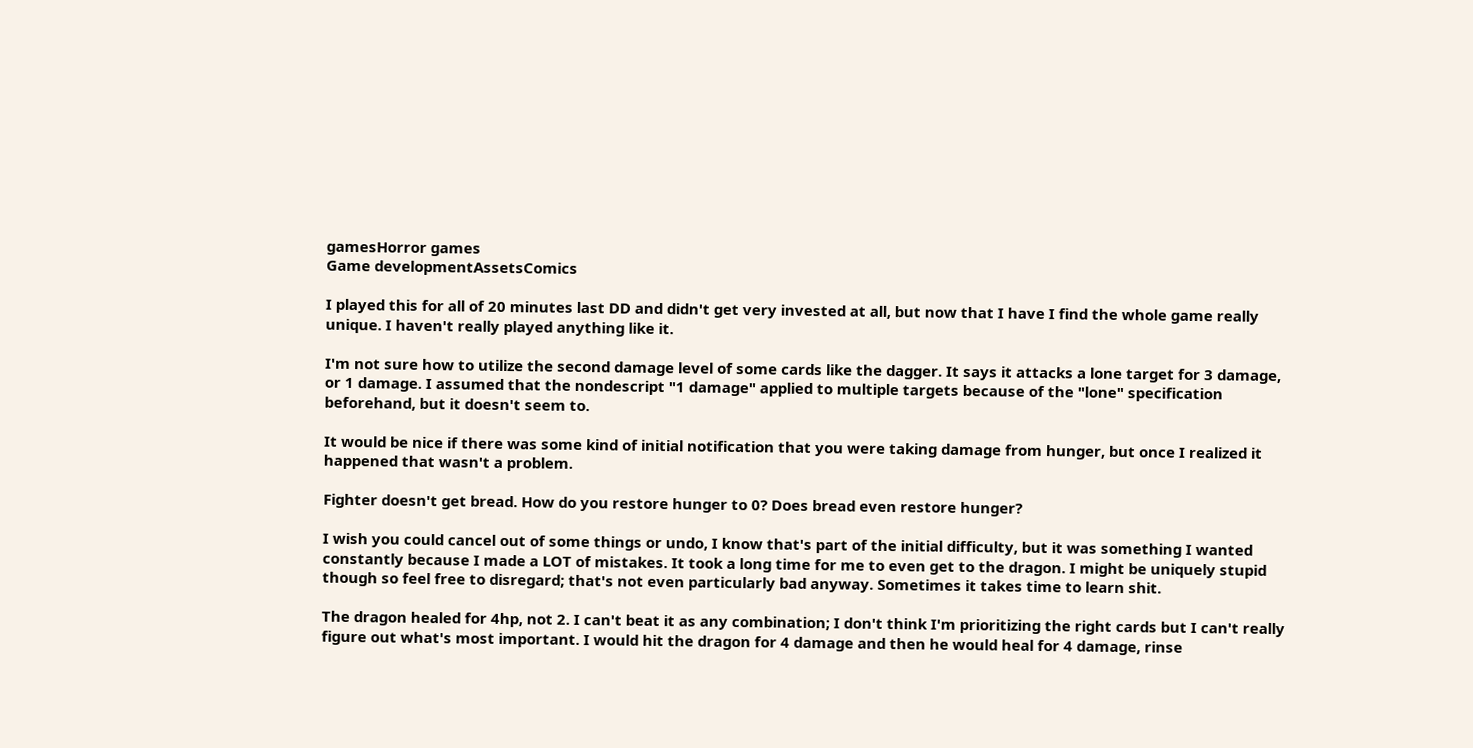gamesHorror games
Game developmentAssetsComics

I played this for all of 20 minutes last DD and didn't get very invested at all, but now that I have I find the whole game really unique. I haven't really played anything like it.

I'm not sure how to utilize the second damage level of some cards like the dagger. It says it attacks a lone target for 3 damage, or 1 damage. I assumed that the nondescript "1 damage" applied to multiple targets because of the "lone" specification beforehand, but it doesn't seem to.

It would be nice if there was some kind of initial notification that you were taking damage from hunger, but once I realized it happened that wasn't a problem.

Fighter doesn't get bread. How do you restore hunger to 0? Does bread even restore hunger?

I wish you could cancel out of some things or undo, I know that's part of the initial difficulty, but it was something I wanted constantly because I made a LOT of mistakes. It took a long time for me to even get to the dragon. I might be uniquely stupid though so feel free to disregard; that's not even particularly bad anyway. Sometimes it takes time to learn shit.

The dragon healed for 4hp, not 2. I can't beat it as any combination; I don't think I'm prioritizing the right cards but I can't really figure out what's most important. I would hit the dragon for 4 damage and then he would heal for 4 damage, rinse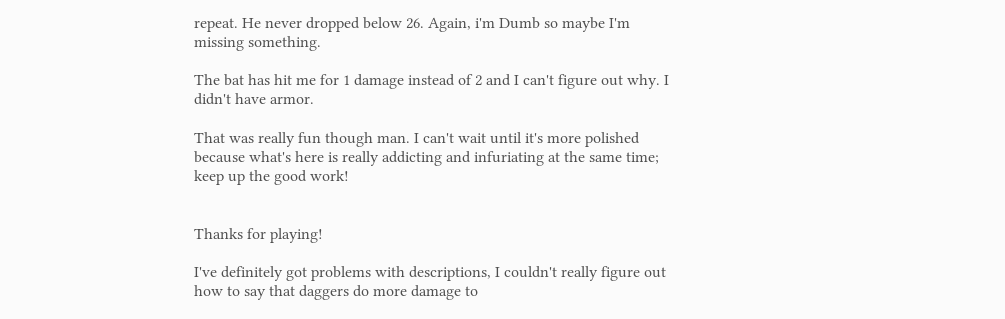repeat. He never dropped below 26. Again, i'm Dumb so maybe I'm missing something.

The bat has hit me for 1 damage instead of 2 and I can't figure out why. I didn't have armor.

That was really fun though man. I can't wait until it's more polished because what's here is really addicting and infuriating at the same time; keep up the good work!


Thanks for playing!

I've definitely got problems with descriptions, I couldn't really figure out how to say that daggers do more damage to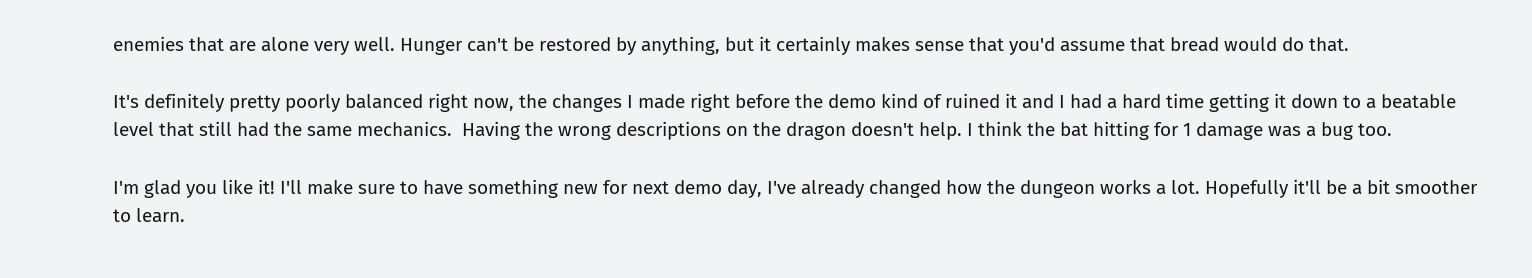enemies that are alone very well. Hunger can't be restored by anything, but it certainly makes sense that you'd assume that bread would do that.

It's definitely pretty poorly balanced right now, the changes I made right before the demo kind of ruined it and I had a hard time getting it down to a beatable level that still had the same mechanics.  Having the wrong descriptions on the dragon doesn't help. I think the bat hitting for 1 damage was a bug too.

I'm glad you like it! I'll make sure to have something new for next demo day, I've already changed how the dungeon works a lot. Hopefully it'll be a bit smoother to learn.